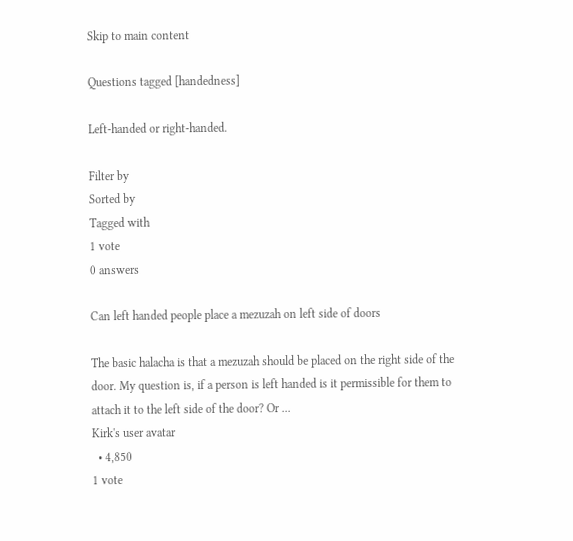Skip to main content

Questions tagged [handedness]

Left-handed or right-handed.

Filter by
Sorted by
Tagged with
1 vote
0 answers

Can left handed people place a mezuzah on left side of doors

The basic halacha is that a mezuzah should be placed on the right side of the door. My question is, if a person is left handed is it permissible for them to attach it to the left side of the door? Or ...
Kirk's user avatar
  • 4,850
1 vote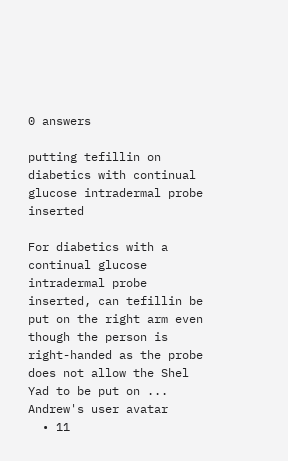0 answers

putting tefillin on diabetics with continual glucose intradermal probe inserted

For diabetics with a continual glucose intradermal probe inserted, can tefillin be put on the right arm even though the person is right-handed as the probe does not allow the Shel Yad to be put on ...
Andrew's user avatar
  • 11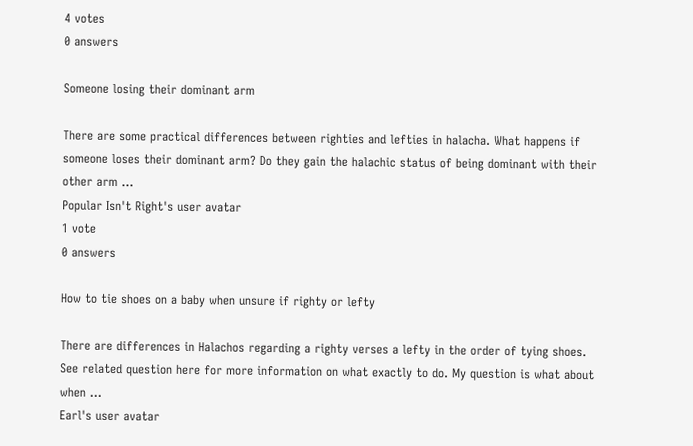4 votes
0 answers

Someone losing their dominant arm

There are some practical differences between righties and lefties in halacha. What happens if someone loses their dominant arm? Do they gain the halachic status of being dominant with their other arm ...
Popular Isn't Right's user avatar
1 vote
0 answers

How to tie shoes on a baby when unsure if righty or lefty

There are differences in Halachos regarding a righty verses a lefty in the order of tying shoes. See related question here for more information on what exactly to do. My question is what about when ...
Earl's user avatar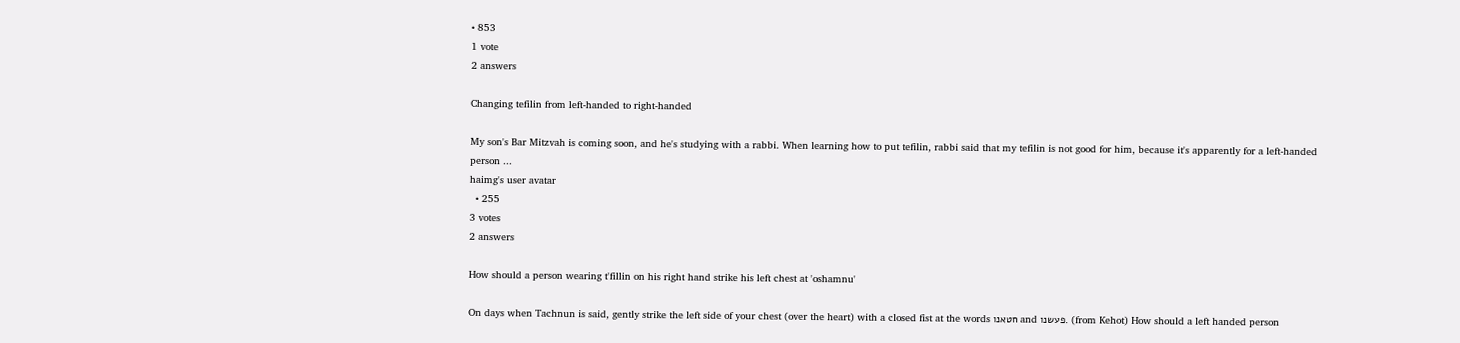• 853
1 vote
2 answers

Changing tefilin from left-handed to right-handed

My son's Bar Mitzvah is coming soon, and he's studying with a rabbi. When learning how to put tefilin, rabbi said that my tefilin is not good for him, because it's apparently for a left-handed person ...
haimg's user avatar
  • 255
3 votes
2 answers

How should a person wearing t'fillin on his right hand strike his left chest at 'oshamnu'

On days when Tachnun is said, gently strike the left side of your chest (over the heart) with a closed fist at the words חטאנו and פעשנו. (from Kehot) How should a left handed person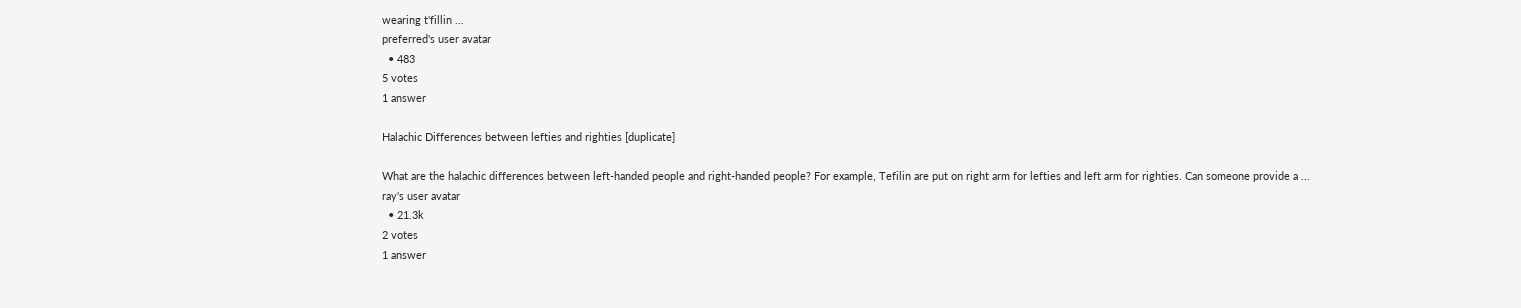wearing t'fillin ...
preferred's user avatar
  • 483
5 votes
1 answer

Halachic Differences between lefties and righties [duplicate]

What are the halachic differences between left-handed people and right-handed people? For example, Tefilin are put on right arm for lefties and left arm for righties. Can someone provide a ...
ray's user avatar
  • 21.3k
2 votes
1 answer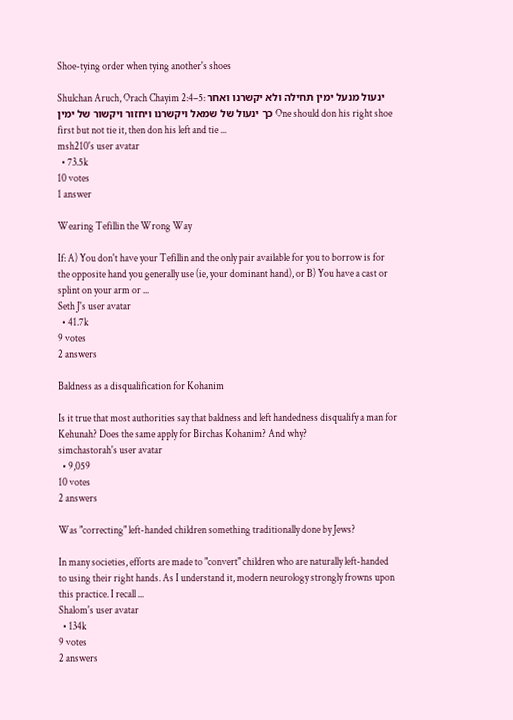Shoe-tying order when tying another's shoes

Shulchan Aruch, Orach Chayim 2:4–5: ינעול מנעל ימין תחילה ולא יקשרנו ואחר כך ינעול של שמאל ויקשרנו ויחזור ויקשור של ימין One should don his right shoe first but not tie it, then don his left and tie ...
msh210's user avatar
  • 73.5k
10 votes
1 answer

Wearing Tefillin the Wrong Way

If: A) You don't have your Tefillin and the only pair available for you to borrow is for the opposite hand you generally use (ie, your dominant hand), or B) You have a cast or splint on your arm or ...
Seth J's user avatar
  • 41.7k
9 votes
2 answers

Baldness as a disqualification for Kohanim

Is it true that most authorities say that baldness and left handedness disqualify a man for Kehunah? Does the same apply for Birchas Kohanim? And why?
simchastorah's user avatar
  • 9,059
10 votes
2 answers

Was "correcting" left-handed children something traditionally done by Jews?

In many societies, efforts are made to "convert" children who are naturally left-handed to using their right hands. As I understand it, modern neurology strongly frowns upon this practice. I recall ...
Shalom's user avatar
  • 134k
9 votes
2 answers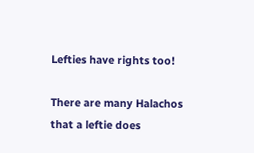Lefties have rights too!

There are many Halachos that a leftie does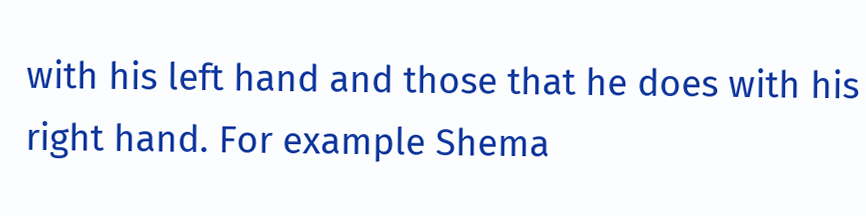with his left hand and those that he does with his right hand. For example Shema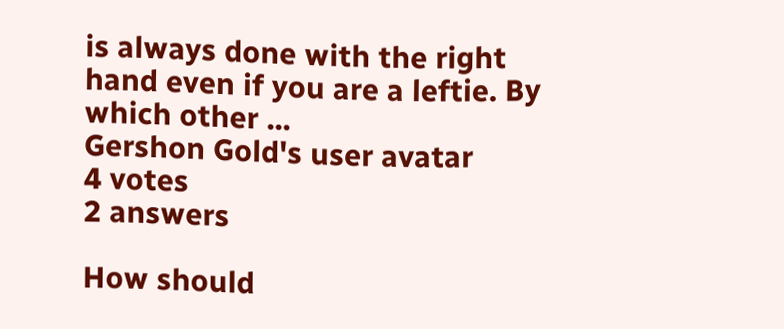is always done with the right hand even if you are a leftie. By which other ...
Gershon Gold's user avatar
4 votes
2 answers

How should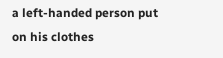a left-handed person put on his clothes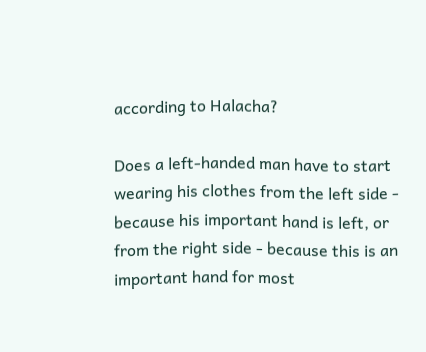according to Halacha?

Does a left-handed man have to start wearing his clothes from the left side - because his important hand is left, or from the right side - because this is an important hand for most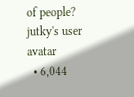of people?
jutky's user avatar
  • 6,044